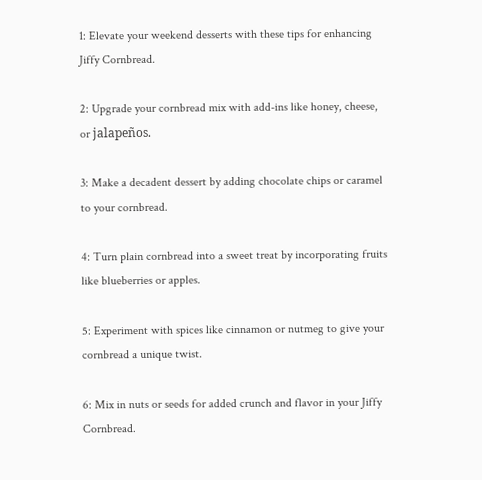1: Elevate your weekend desserts with these tips for enhancing Jiffy Cornbread.

2: Upgrade your cornbread mix with add-ins like honey, cheese, or jalapeños.

3: Make a decadent dessert by adding chocolate chips or caramel to your cornbread.

4: Turn plain cornbread into a sweet treat by incorporating fruits like blueberries or apples.

5: Experiment with spices like cinnamon or nutmeg to give your cornbread a unique twist.

6: Mix in nuts or seeds for added crunch and flavor in your Jiffy Cornbread.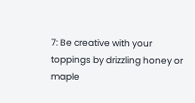7: Be creative with your toppings by drizzling honey or maple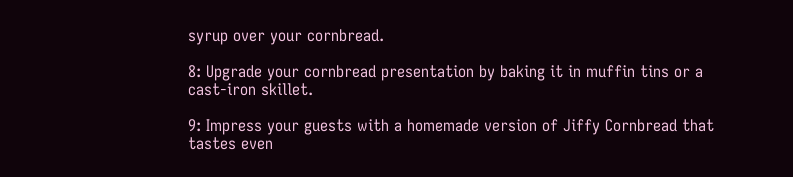syrup over your cornbread.

8: Upgrade your cornbread presentation by baking it in muffin tins or a cast-iron skillet.

9: Impress your guests with a homemade version of Jiffy Cornbread that tastes even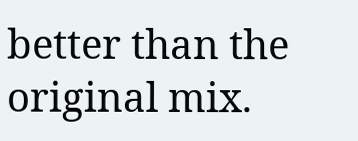better than the original mix.